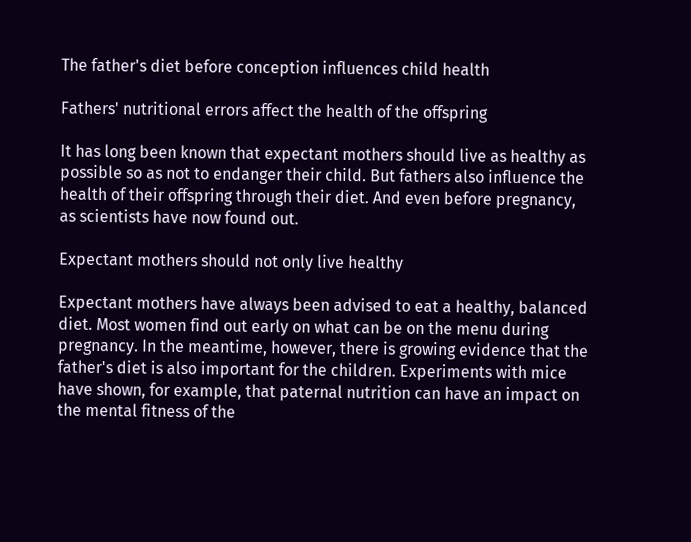The father's diet before conception influences child health

Fathers' nutritional errors affect the health of the offspring

It has long been known that expectant mothers should live as healthy as possible so as not to endanger their child. But fathers also influence the health of their offspring through their diet. And even before pregnancy, as scientists have now found out.

Expectant mothers should not only live healthy

Expectant mothers have always been advised to eat a healthy, balanced diet. Most women find out early on what can be on the menu during pregnancy. In the meantime, however, there is growing evidence that the father's diet is also important for the children. Experiments with mice have shown, for example, that paternal nutrition can have an impact on the mental fitness of the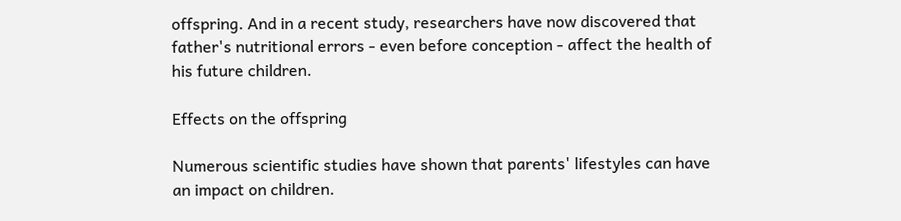offspring. And in a recent study, researchers have now discovered that father's nutritional errors - even before conception - affect the health of his future children.

Effects on the offspring

Numerous scientific studies have shown that parents' lifestyles can have an impact on children.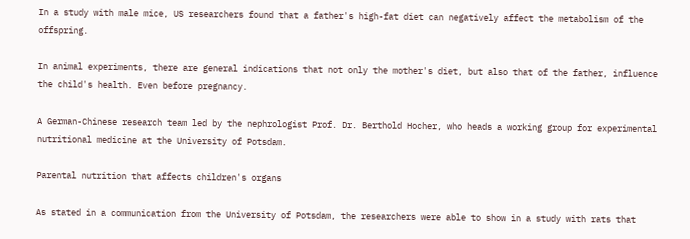In a study with male mice, US researchers found that a father's high-fat diet can negatively affect the metabolism of the offspring.

In animal experiments, there are general indications that not only the mother's diet, but also that of the father, influence the child's health. Even before pregnancy.

A German-Chinese research team led by the nephrologist Prof. Dr. Berthold Hocher, who heads a working group for experimental nutritional medicine at the University of Potsdam.

Parental nutrition that affects children's organs

As stated in a communication from the University of Potsdam, the researchers were able to show in a study with rats that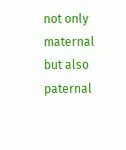not only maternal but also paternal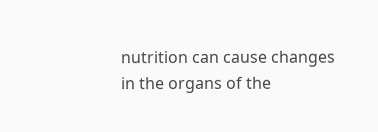nutrition can cause changes in the organs of the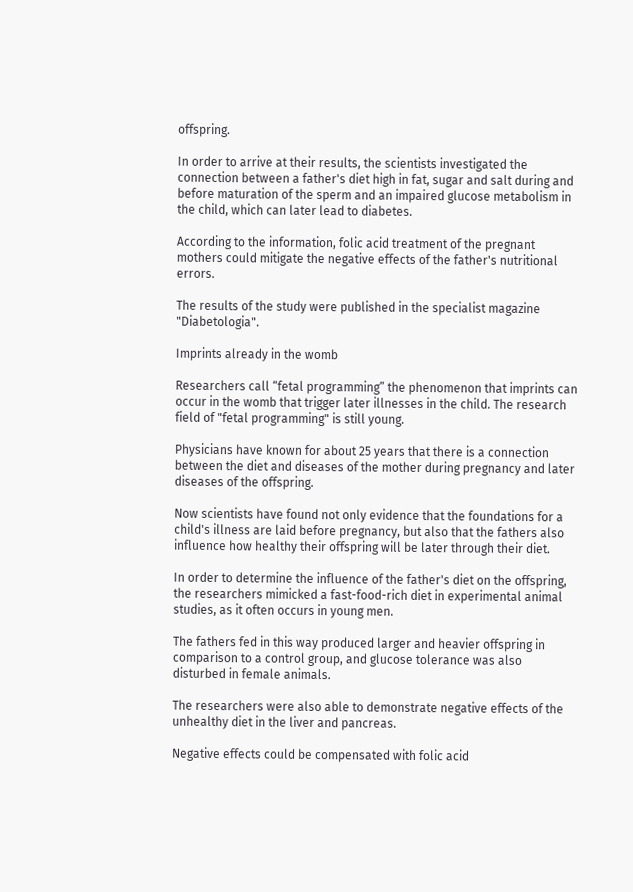offspring.

In order to arrive at their results, the scientists investigated the connection between a father's diet high in fat, sugar and salt during and before maturation of the sperm and an impaired glucose metabolism in the child, which can later lead to diabetes.

According to the information, folic acid treatment of the pregnant mothers could mitigate the negative effects of the father's nutritional errors.

The results of the study were published in the specialist magazine "Diabetologia".

Imprints already in the womb

Researchers call “fetal programming” the phenomenon that imprints can occur in the womb that trigger later illnesses in the child. The research field of "fetal programming" is still young.

Physicians have known for about 25 years that there is a connection between the diet and diseases of the mother during pregnancy and later diseases of the offspring.

Now scientists have found not only evidence that the foundations for a child's illness are laid before pregnancy, but also that the fathers also influence how healthy their offspring will be later through their diet.

In order to determine the influence of the father's diet on the offspring, the researchers mimicked a fast-food-rich diet in experimental animal studies, as it often occurs in young men.

The fathers fed in this way produced larger and heavier offspring in comparison to a control group, and glucose tolerance was also disturbed in female animals.

The researchers were also able to demonstrate negative effects of the unhealthy diet in the liver and pancreas.

Negative effects could be compensated with folic acid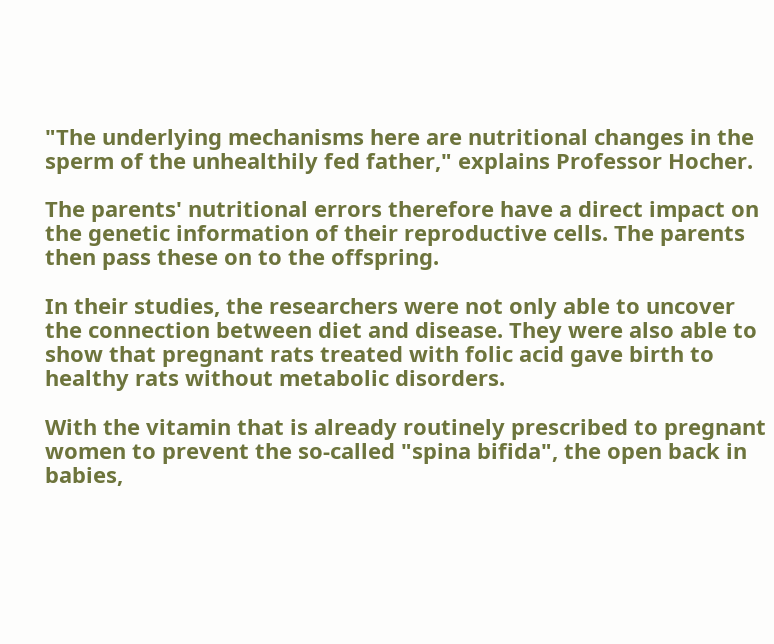"The underlying mechanisms here are nutritional changes in the sperm of the unhealthily fed father," explains Professor Hocher.

The parents' nutritional errors therefore have a direct impact on the genetic information of their reproductive cells. The parents then pass these on to the offspring.

In their studies, the researchers were not only able to uncover the connection between diet and disease. They were also able to show that pregnant rats treated with folic acid gave birth to healthy rats without metabolic disorders.

With the vitamin that is already routinely prescribed to pregnant women to prevent the so-called "spina bifida", the open back in babies,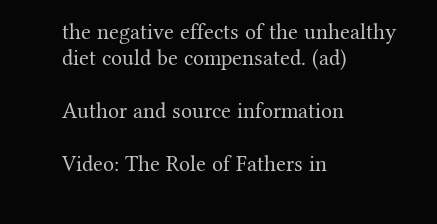the negative effects of the unhealthy diet could be compensated. (ad)

Author and source information

Video: The Role of Fathers in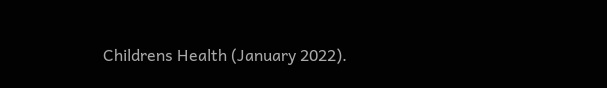Childrens Health (January 2022).